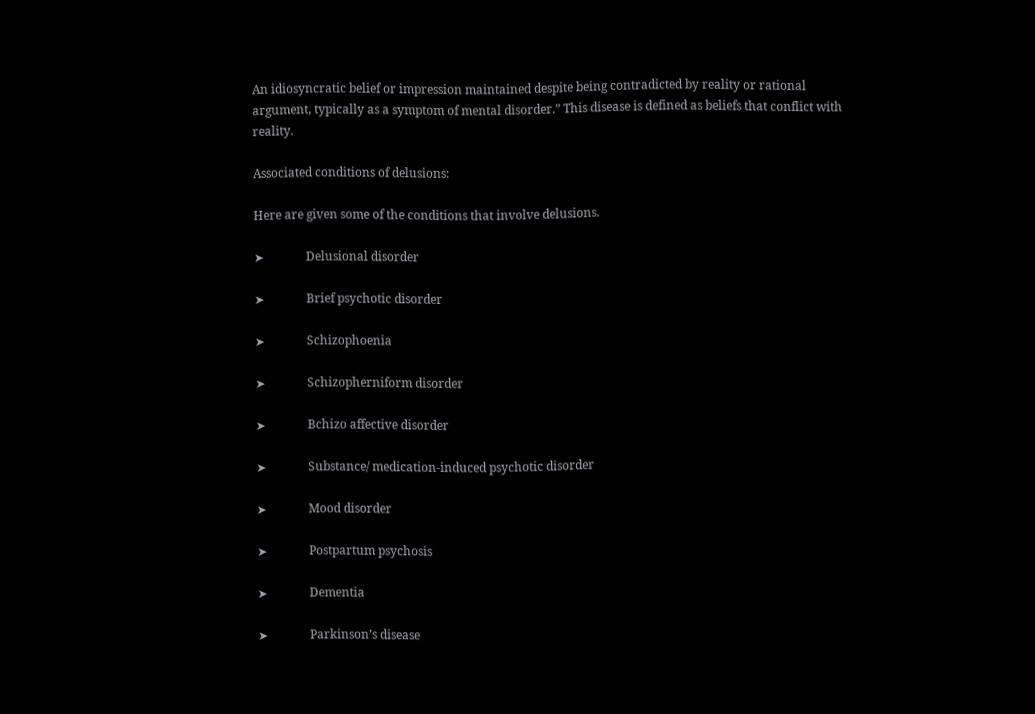An idiosyncratic belief or impression maintained despite being contradicted by reality or rational argument, typically as a symptom of mental disorder.” This disease is defined as beliefs that conflict with reality.

Associated conditions of delusions:

Here are given some of the conditions that involve delusions.

➤              Delusional disorder

➤              Brief psychotic disorder

➤              Schizophoenia

➤              Schizopherniform disorder

➤              Bchizo affective disorder

➤              Substance/ medication-induced psychotic disorder

➤              Mood disorder

➤              Postpartum psychosis

➤              Dementia

➤              Parkinson’s disease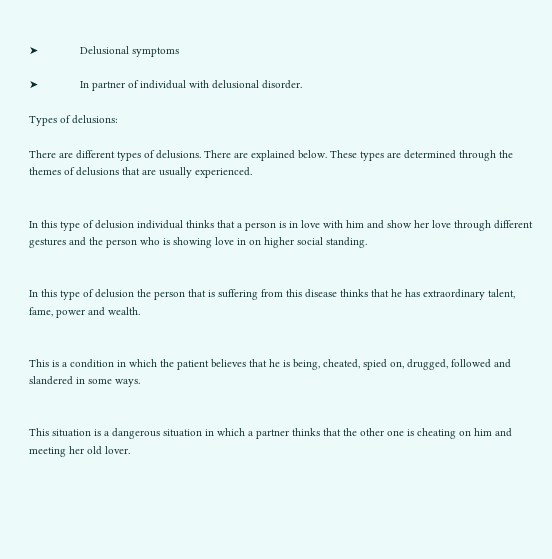➤              Delusional symptoms

➤              In partner of individual with delusional disorder.

Types of delusions:

There are different types of delusions. There are explained below. These types are determined through the themes of delusions that are usually experienced.


In this type of delusion individual thinks that a person is in love with him and show her love through different gestures and the person who is showing love in on higher social standing.


In this type of delusion the person that is suffering from this disease thinks that he has extraordinary talent, fame, power and wealth.


This is a condition in which the patient believes that he is being, cheated, spied on, drugged, followed and slandered in some ways.


This situation is a dangerous situation in which a partner thinks that the other one is cheating on him and meeting her old lover.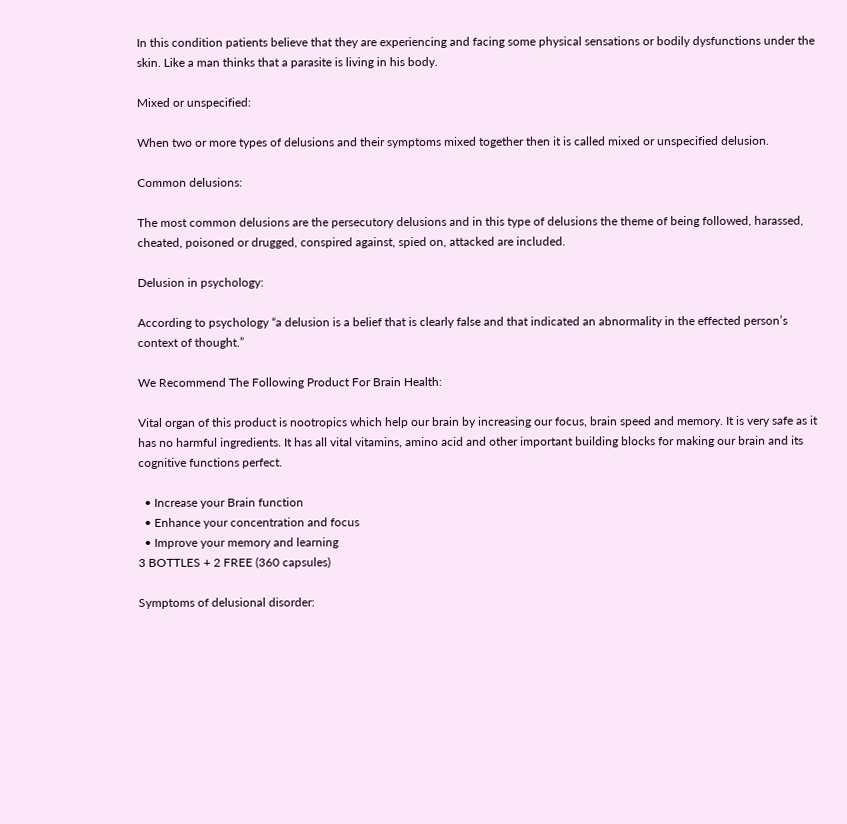In this condition patients believe that they are experiencing and facing some physical sensations or bodily dysfunctions under the skin. Like a man thinks that a parasite is living in his body.

Mixed or unspecified:

When two or more types of delusions and their symptoms mixed together then it is called mixed or unspecified delusion.

Common delusions:

The most common delusions are the persecutory delusions and in this type of delusions the theme of being followed, harassed, cheated, poisoned or drugged, conspired against, spied on, attacked are included.

Delusion in psychology:

According to psychology “a delusion is a belief that is clearly false and that indicated an abnormality in the effected person’s context of thought.”

We Recommend The Following Product For Brain Health:

Vital organ of this product is nootropics which help our brain by increasing our focus, brain speed and memory. It is very safe as it has no harmful ingredients. It has all vital vitamins, amino acid and other important building blocks for making our brain and its cognitive functions perfect.

  • Increase your Brain function
  • Enhance your concentration and focus
  • Improve your memory and learning
3 BOTTLES + 2 FREE (360 capsules)

Symptoms of delusional disorder: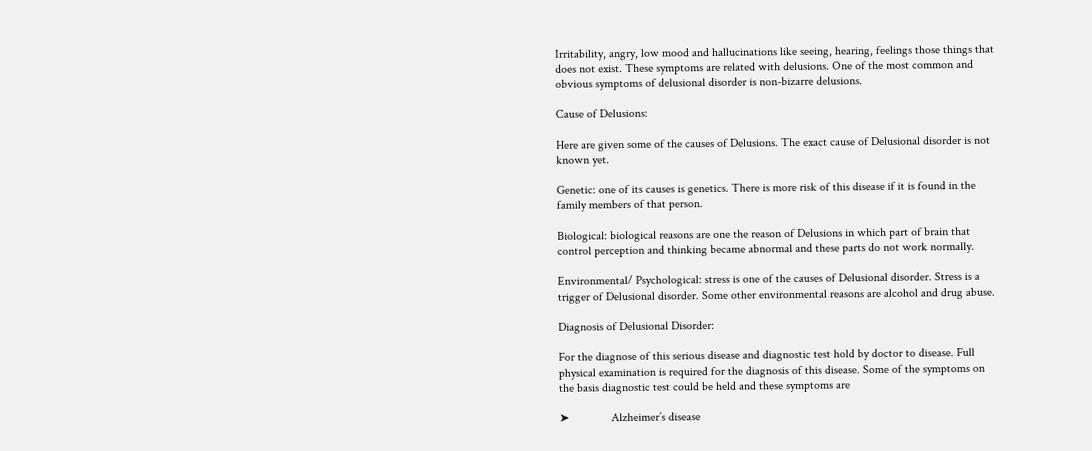Irritability, angry, low mood and hallucinations like seeing, hearing, feelings those things that does not exist. These symptoms are related with delusions. One of the most common and obvious symptoms of delusional disorder is non-bizarre delusions.

Cause of Delusions:

Here are given some of the causes of Delusions. The exact cause of Delusional disorder is not known yet.

Genetic: one of its causes is genetics. There is more risk of this disease if it is found in the family members of that person.

Biological: biological reasons are one the reason of Delusions in which part of brain that control perception and thinking became abnormal and these parts do not work normally.

Environmental/ Psychological: stress is one of the causes of Delusional disorder. Stress is a trigger of Delusional disorder. Some other environmental reasons are alcohol and drug abuse.

Diagnosis of Delusional Disorder:

For the diagnose of this serious disease and diagnostic test hold by doctor to disease. Full physical examination is required for the diagnosis of this disease. Some of the symptoms on the basis diagnostic test could be held and these symptoms are

➤              Alzheimer’s disease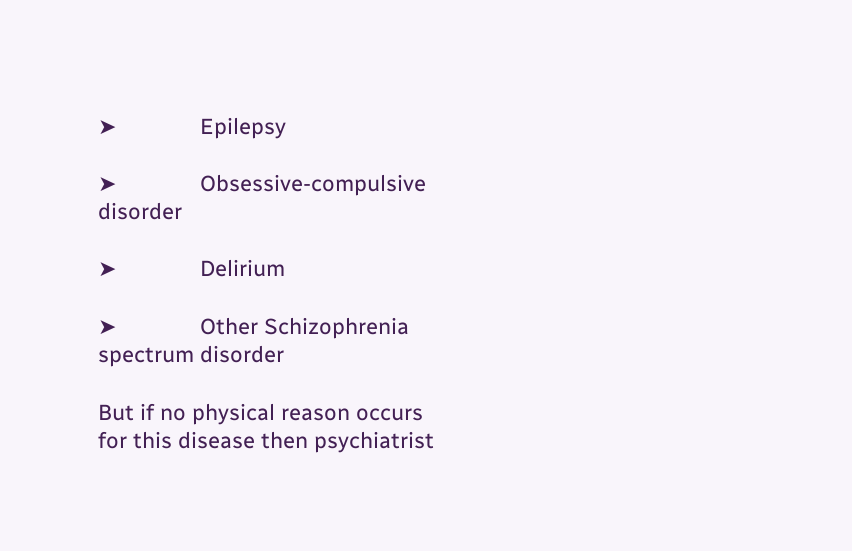➤              Epilepsy

➤              Obsessive-compulsive disorder

➤              Delirium

➤              Other Schizophrenia spectrum disorder

But if no physical reason occurs for this disease then psychiatrist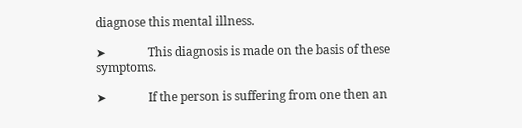diagnose this mental illness.

➤              This diagnosis is made on the basis of these symptoms.

➤              If the person is suffering from one then an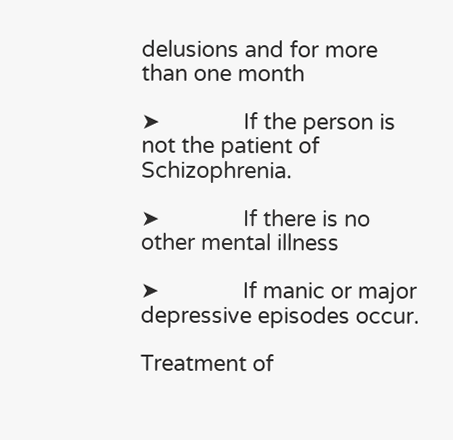delusions and for more than one month

➤              If the person is not the patient of Schizophrenia.

➤              If there is no other mental illness

➤              If manic or major depressive episodes occur.

Treatment of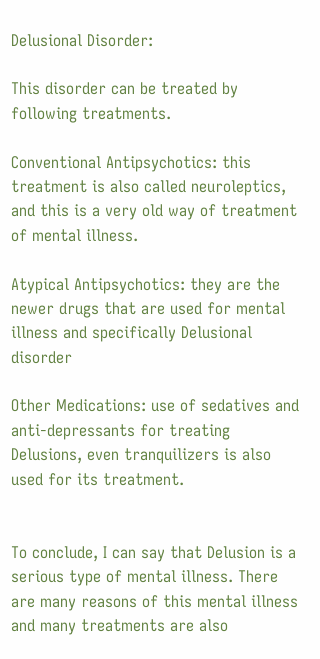Delusional Disorder:

This disorder can be treated by following treatments.

Conventional Antipsychotics: this treatment is also called neuroleptics, and this is a very old way of treatment of mental illness.

Atypical Antipsychotics: they are the newer drugs that are used for mental illness and specifically Delusional disorder

Other Medications: use of sedatives and anti-depressants for treating Delusions, even tranquilizers is also used for its treatment.


To conclude, I can say that Delusion is a serious type of mental illness. There are many reasons of this mental illness and many treatments are also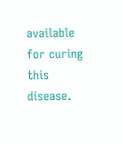available for curing this disease.